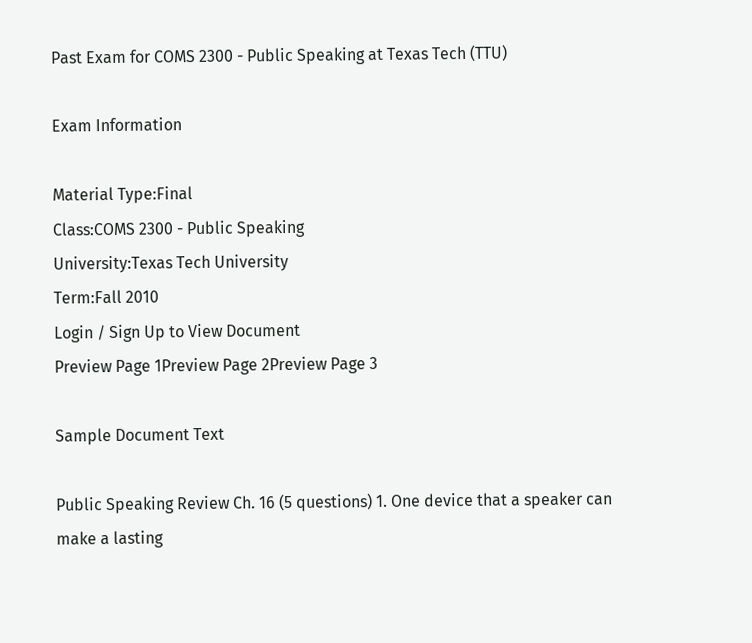Past Exam for COMS 2300 - Public Speaking at Texas Tech (TTU)

Exam Information

Material Type:Final
Class:COMS 2300 - Public Speaking
University:Texas Tech University
Term:Fall 2010
Login / Sign Up to View Document
Preview Page 1Preview Page 2Preview Page 3

Sample Document Text

Public Speaking Review Ch. 16 (5 questions) 1. One device that a speaker can make a lasting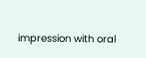impression with oral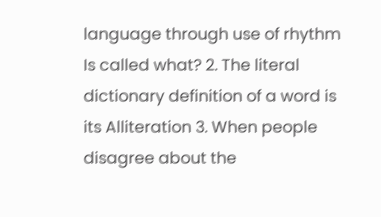language through use of rhythm Is called what? 2. The literal dictionary definition of a word is its Alliteration 3. When people disagree about the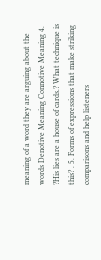meaning of a word they are arguing about the words Denotive Meaning Connotive Meaning 4. ?His lies are a house of cards.? What technique is this? . 5. Forms of expressions that make striking comparisons and help listeners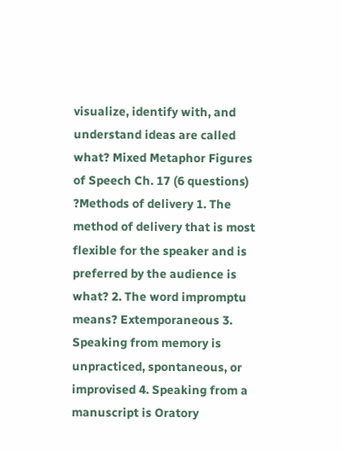visualize, identify with, and understand ideas are called what? Mixed Metaphor Figures of Speech Ch. 17 (6 questions) ?Methods of delivery 1. The method of delivery that is most flexible for the speaker and is preferred by the audience is what? 2. The word impromptu means? Extemporaneous 3. Speaking from memory is unpracticed, spontaneous, or improvised 4. Speaking from a manuscript is Oratory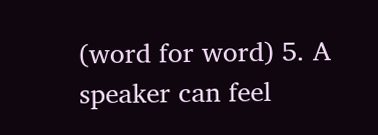(word for word) 5. A speaker can feel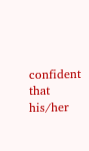confident that his/her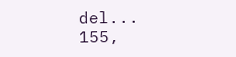del...
155,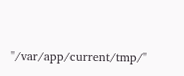"/var/app/current/tmp/"